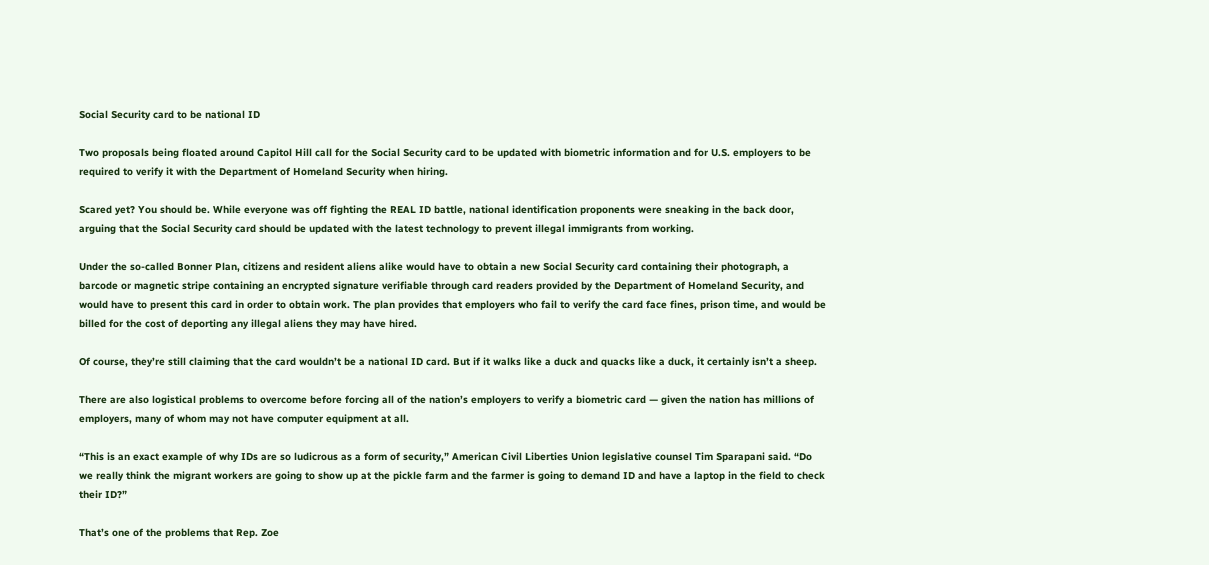Social Security card to be national ID

Two proposals being floated around Capitol Hill call for the Social Security card to be updated with biometric information and for U.S. employers to be required to verify it with the Department of Homeland Security when hiring.

Scared yet? You should be. While everyone was off fighting the REAL ID battle, national identification proponents were sneaking in the back door, arguing that the Social Security card should be updated with the latest technology to prevent illegal immigrants from working.

Under the so-called Bonner Plan, citizens and resident aliens alike would have to obtain a new Social Security card containing their photograph, a barcode or magnetic stripe containing an encrypted signature verifiable through card readers provided by the Department of Homeland Security, and would have to present this card in order to obtain work. The plan provides that employers who fail to verify the card face fines, prison time, and would be billed for the cost of deporting any illegal aliens they may have hired.

Of course, they’re still claiming that the card wouldn’t be a national ID card. But if it walks like a duck and quacks like a duck, it certainly isn’t a sheep.

There are also logistical problems to overcome before forcing all of the nation’s employers to verify a biometric card — given the nation has millions of employers, many of whom may not have computer equipment at all.

“This is an exact example of why IDs are so ludicrous as a form of security,” American Civil Liberties Union legislative counsel Tim Sparapani said. “Do we really think the migrant workers are going to show up at the pickle farm and the farmer is going to demand ID and have a laptop in the field to check their ID?”

That’s one of the problems that Rep. Zoe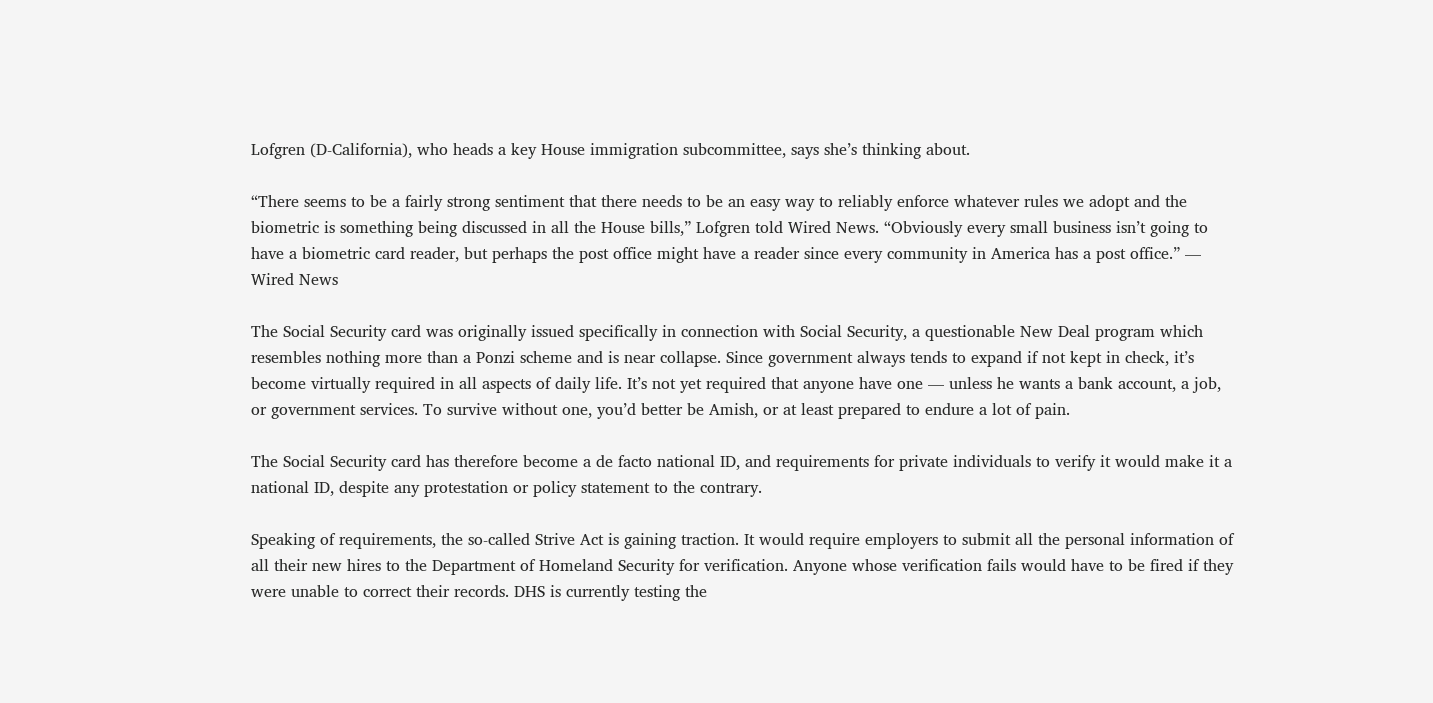Lofgren (D-California), who heads a key House immigration subcommittee, says she’s thinking about.

“There seems to be a fairly strong sentiment that there needs to be an easy way to reliably enforce whatever rules we adopt and the biometric is something being discussed in all the House bills,” Lofgren told Wired News. “Obviously every small business isn’t going to have a biometric card reader, but perhaps the post office might have a reader since every community in America has a post office.” — Wired News

The Social Security card was originally issued specifically in connection with Social Security, a questionable New Deal program which resembles nothing more than a Ponzi scheme and is near collapse. Since government always tends to expand if not kept in check, it’s become virtually required in all aspects of daily life. It’s not yet required that anyone have one — unless he wants a bank account, a job, or government services. To survive without one, you’d better be Amish, or at least prepared to endure a lot of pain.

The Social Security card has therefore become a de facto national ID, and requirements for private individuals to verify it would make it a national ID, despite any protestation or policy statement to the contrary.

Speaking of requirements, the so-called Strive Act is gaining traction. It would require employers to submit all the personal information of all their new hires to the Department of Homeland Security for verification. Anyone whose verification fails would have to be fired if they were unable to correct their records. DHS is currently testing the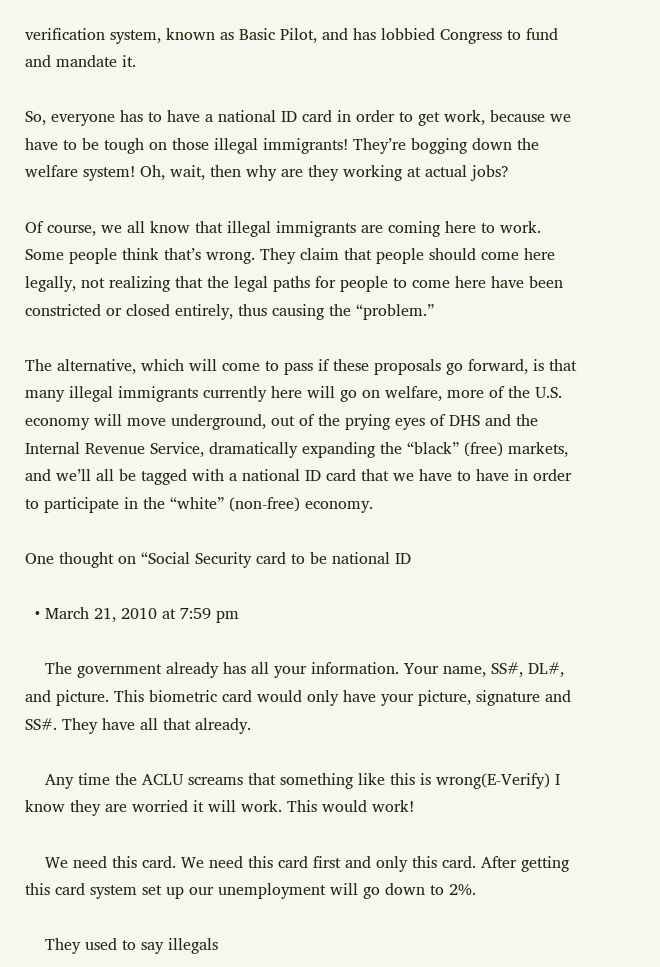verification system, known as Basic Pilot, and has lobbied Congress to fund and mandate it.

So, everyone has to have a national ID card in order to get work, because we have to be tough on those illegal immigrants! They’re bogging down the welfare system! Oh, wait, then why are they working at actual jobs?

Of course, we all know that illegal immigrants are coming here to work. Some people think that’s wrong. They claim that people should come here legally, not realizing that the legal paths for people to come here have been constricted or closed entirely, thus causing the “problem.”

The alternative, which will come to pass if these proposals go forward, is that many illegal immigrants currently here will go on welfare, more of the U.S. economy will move underground, out of the prying eyes of DHS and the Internal Revenue Service, dramatically expanding the “black” (free) markets, and we’ll all be tagged with a national ID card that we have to have in order to participate in the “white” (non-free) economy.

One thought on “Social Security card to be national ID

  • March 21, 2010 at 7:59 pm

    The government already has all your information. Your name, SS#, DL#, and picture. This biometric card would only have your picture, signature and SS#. They have all that already.

    Any time the ACLU screams that something like this is wrong(E-Verify) I know they are worried it will work. This would work!

    We need this card. We need this card first and only this card. After getting this card system set up our unemployment will go down to 2%.

    They used to say illegals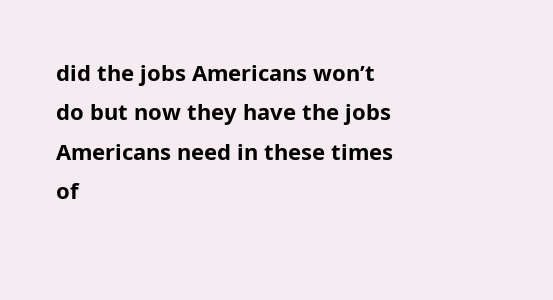did the jobs Americans won’t do but now they have the jobs Americans need in these times of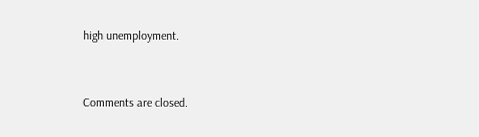high unemployment.


Comments are closed.